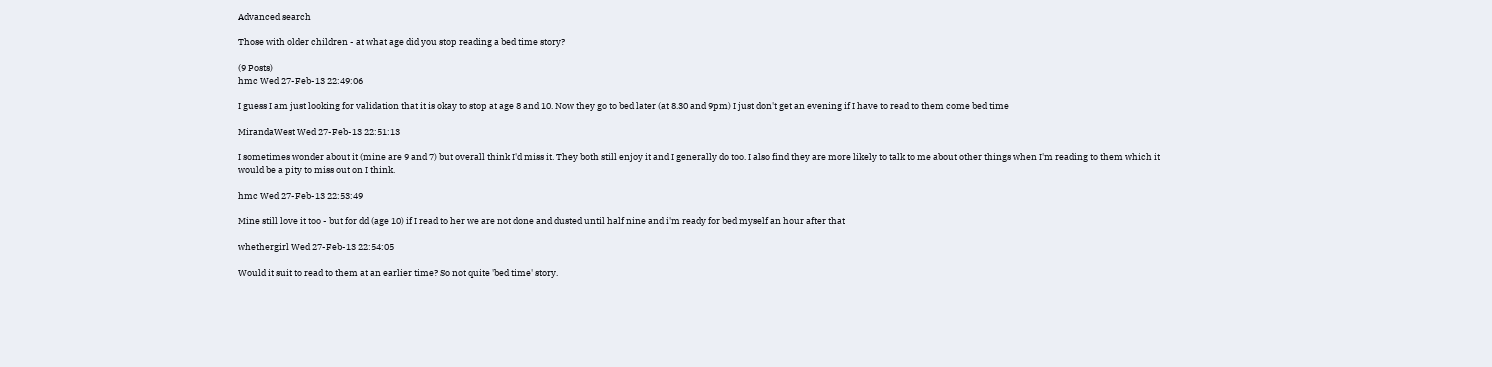Advanced search

Those with older children - at what age did you stop reading a bed time story?

(9 Posts)
hmc Wed 27-Feb-13 22:49:06

I guess I am just looking for validation that it is okay to stop at age 8 and 10. Now they go to bed later (at 8.30 and 9pm) I just don't get an evening if I have to read to them come bed time

MirandaWest Wed 27-Feb-13 22:51:13

I sometimes wonder about it (mine are 9 and 7) but overall think I'd miss it. They both still enjoy it and I generally do too. I also find they are more likely to talk to me about other things when I'm reading to them which it would be a pity to miss out on I think.

hmc Wed 27-Feb-13 22:53:49

Mine still love it too - but for dd (age 10) if I read to her we are not done and dusted until half nine and i'm ready for bed myself an hour after that

whethergirl Wed 27-Feb-13 22:54:05

Would it suit to read to them at an earlier time? So not quite 'bed time' story.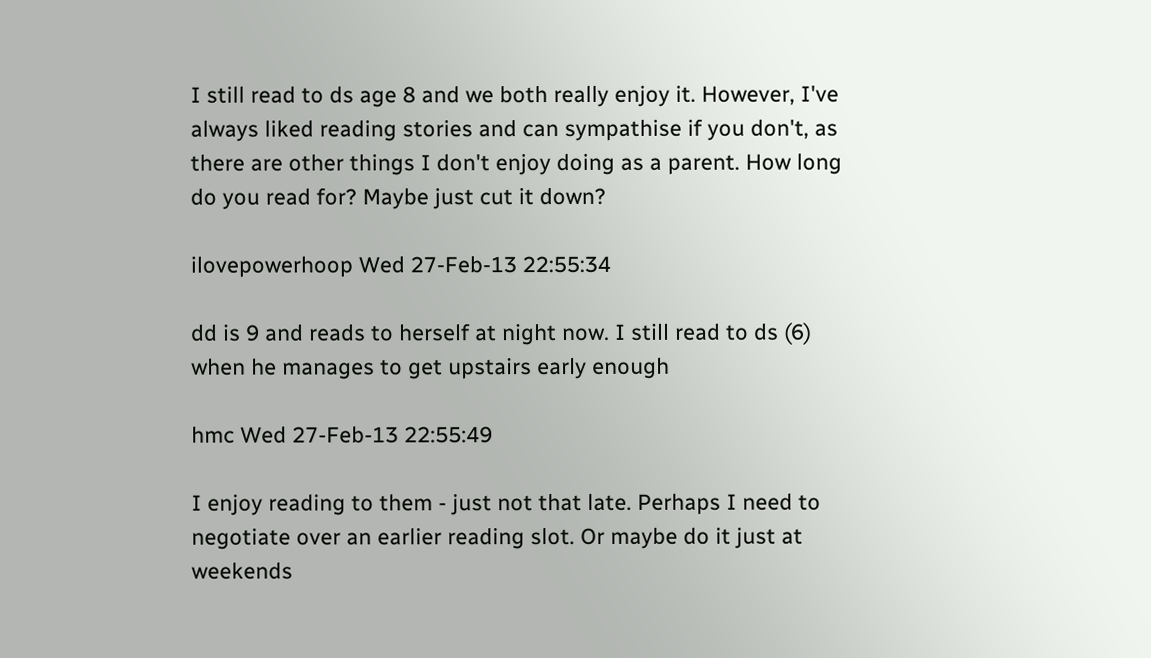I still read to ds age 8 and we both really enjoy it. However, I've always liked reading stories and can sympathise if you don't, as there are other things I don't enjoy doing as a parent. How long do you read for? Maybe just cut it down?

ilovepowerhoop Wed 27-Feb-13 22:55:34

dd is 9 and reads to herself at night now. I still read to ds (6) when he manages to get upstairs early enough

hmc Wed 27-Feb-13 22:55:49

I enjoy reading to them - just not that late. Perhaps I need to negotiate over an earlier reading slot. Or maybe do it just at weekends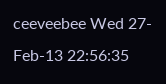ceeveebee Wed 27-Feb-13 22:56:35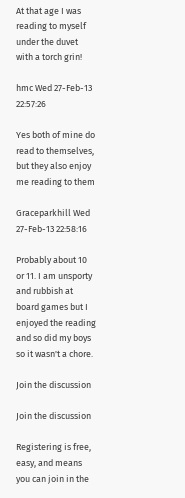At that age I was reading to myself under the duvet with a torch grin!

hmc Wed 27-Feb-13 22:57:26

Yes both of mine do read to themselves, but they also enjoy me reading to them

Graceparkhill Wed 27-Feb-13 22:58:16

Probably about 10 or 11. I am unsporty and rubbish at board games but I enjoyed the reading and so did my boys so it wasn't a chore.

Join the discussion

Join the discussion

Registering is free, easy, and means you can join in the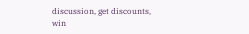discussion, get discounts, win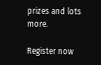prizes and lots more.

Register now